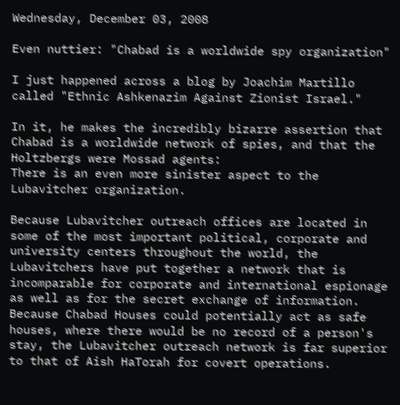Wednesday, December 03, 2008

Even nuttier: "Chabad is a worldwide spy organization"

I just happened across a blog by Joachim Martillo called "Ethnic Ashkenazim Against Zionist Israel."

In it, he makes the incredibly bizarre assertion that Chabad is a worldwide network of spies, and that the Holtzbergs were Mossad agents:
There is an even more sinister aspect to the Lubavitcher organization.

Because Lubavitcher outreach offices are located in some of the most important political, corporate and university centers throughout the world, the Lubavitchers have put together a network that is incomparable for corporate and international espionage as well as for the secret exchange of information. Because Chabad Houses could potentially act as safe houses, where there would be no record of a person's stay, the Lubavitcher outreach network is far superior to that of Aish HaTorah for covert operations.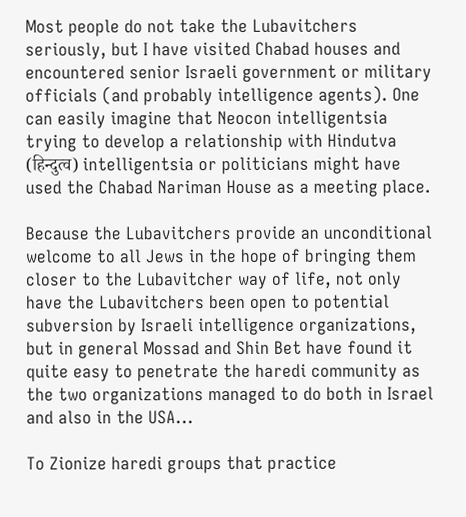Most people do not take the Lubavitchers seriously, but I have visited Chabad houses and encountered senior Israeli government or military officials (and probably intelligence agents). One can easily imagine that Neocon intelligentsia trying to develop a relationship with Hindutva (हिन्दुत्व) intelligentsia or politicians might have used the Chabad Nariman House as a meeting place.

Because the Lubavitchers provide an unconditional welcome to all Jews in the hope of bringing them closer to the Lubavitcher way of life, not only have the Lubavitchers been open to potential subversion by Israeli intelligence organizations, but in general Mossad and Shin Bet have found it quite easy to penetrate the haredi community as the two organizations managed to do both in Israel and also in the USA...

To Zionize haredi groups that practice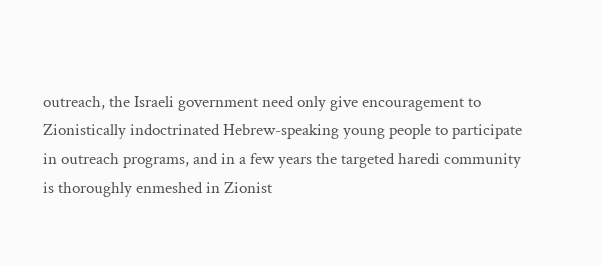outreach, the Israeli government need only give encouragement to Zionistically indoctrinated Hebrew-speaking young people to participate in outreach programs, and in a few years the targeted haredi community is thoroughly enmeshed in Zionist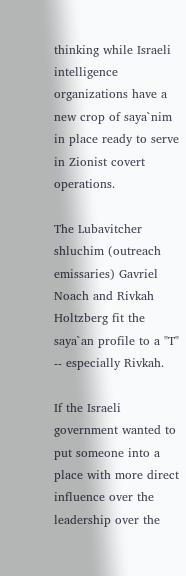thinking while Israeli intelligence organizations have a new crop of saya`nim in place ready to serve in Zionist covert operations.

The Lubavitcher shluchim (outreach emissaries) Gavriel Noach and Rivkah Holtzberg fit the saya`an profile to a "T" -- especially Rivkah.

If the Israeli government wanted to put someone into a place with more direct influence over the leadership over the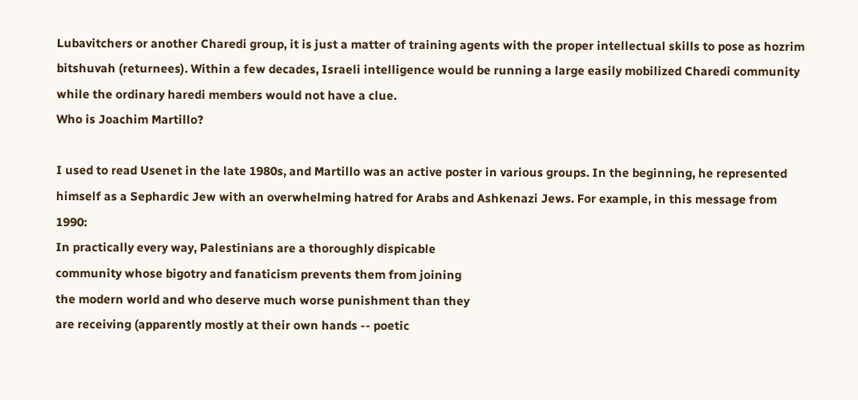Lubavitchers or another Charedi group, it is just a matter of training agents with the proper intellectual skills to pose as hozrim bitshuvah (returnees). Within a few decades, Israeli intelligence would be running a large easily mobilized Charedi community while the ordinary haredi members would not have a clue.
Who is Joachim Martillo?

I used to read Usenet in the late 1980s, and Martillo was an active poster in various groups. In the beginning, he represented himself as a Sephardic Jew with an overwhelming hatred for Arabs and Ashkenazi Jews. For example, in this message from 1990:
In practically every way, Palestinians are a thoroughly dispicable
community whose bigotry and fanaticism prevents them from joining
the modern world and who deserve much worse punishment than they
are receiving (apparently mostly at their own hands -- poetic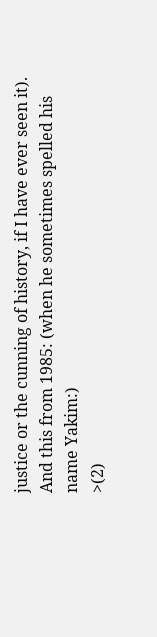justice or the cunning of history, if I have ever seen it).
And this from 1985: (when he sometimes spelled his name Yakim:)
>(2)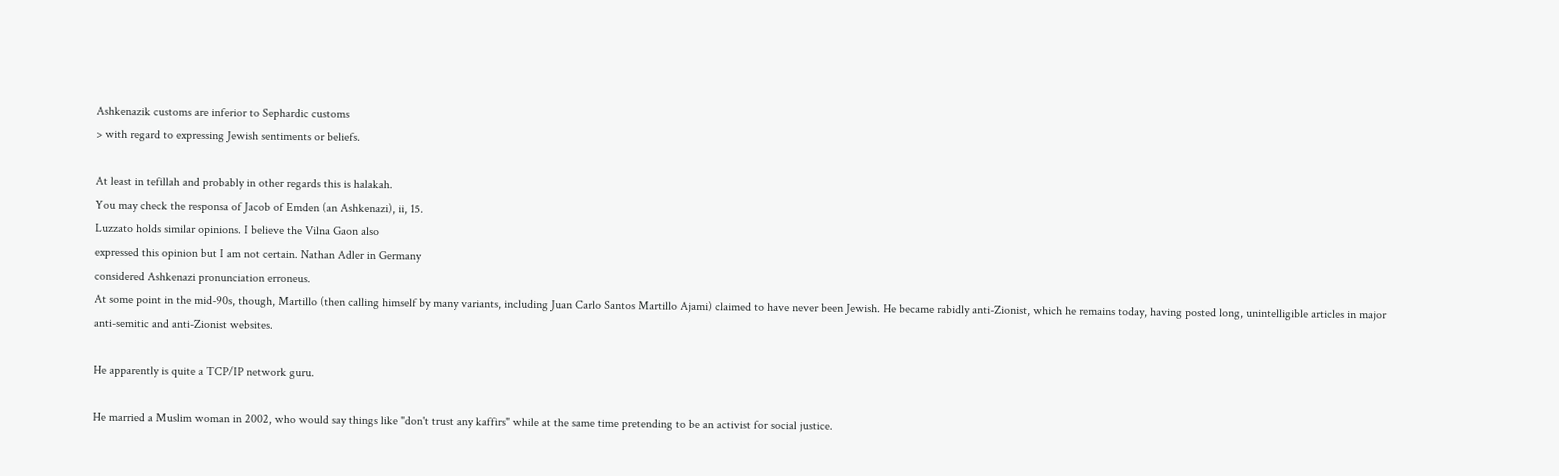Ashkenazik customs are inferior to Sephardic customs
> with regard to expressing Jewish sentiments or beliefs.

At least in tefillah and probably in other regards this is halakah.
You may check the responsa of Jacob of Emden (an Ashkenazi), ii, 15.
Luzzato holds similar opinions. I believe the Vilna Gaon also
expressed this opinion but I am not certain. Nathan Adler in Germany
considered Ashkenazi pronunciation erroneus.
At some point in the mid-90s, though, Martillo (then calling himself by many variants, including Juan Carlo Santos Martillo Ajami) claimed to have never been Jewish. He became rabidly anti-Zionist, which he remains today, having posted long, unintelligible articles in major anti-semitic and anti-Zionist websites.

He apparently is quite a TCP/IP network guru.

He married a Muslim woman in 2002, who would say things like "don't trust any kaffirs" while at the same time pretending to be an activist for social justice.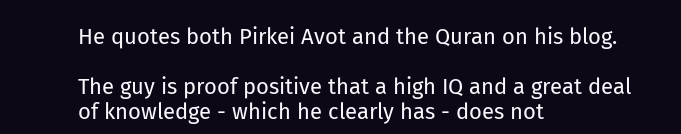He quotes both Pirkei Avot and the Quran on his blog.

The guy is proof positive that a high IQ and a great deal of knowledge - which he clearly has - does not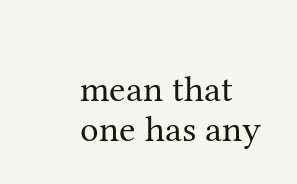mean that one has any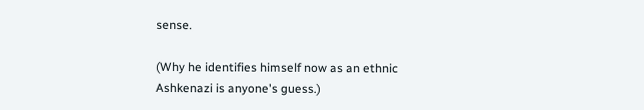sense.

(Why he identifies himself now as an ethnic Ashkenazi is anyone's guess.)